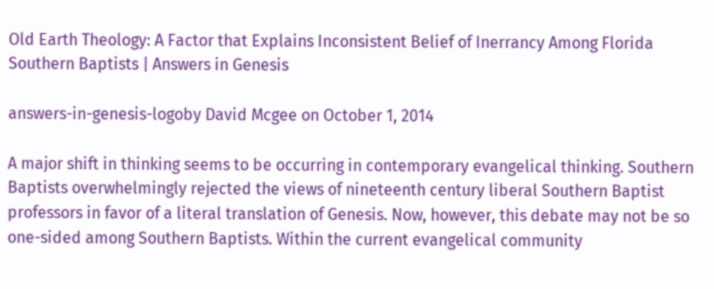Old Earth Theology: A Factor that Explains Inconsistent Belief of Inerrancy Among Florida Southern Baptists | Answers in Genesis

answers-in-genesis-logoby David Mcgee on October 1, 2014

A major shift in thinking seems to be occurring in contemporary evangelical thinking. Southern Baptists overwhelmingly rejected the views of nineteenth century liberal Southern Baptist professors in favor of a literal translation of Genesis. Now, however, this debate may not be so one-sided among Southern Baptists. Within the current evangelical community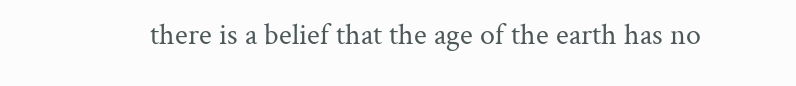there is a belief that the age of the earth has no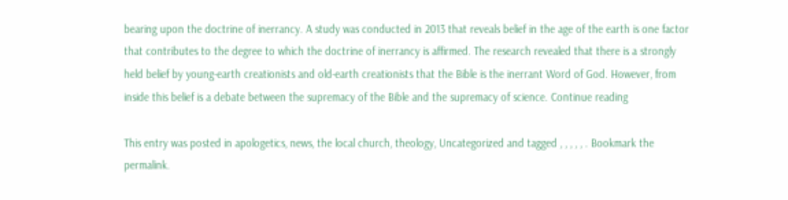bearing upon the doctrine of inerrancy. A study was conducted in 2013 that reveals belief in the age of the earth is one factor that contributes to the degree to which the doctrine of inerrancy is affirmed. The research revealed that there is a strongly held belief by young-earth creationists and old-earth creationists that the Bible is the inerrant Word of God. However, from inside this belief is a debate between the supremacy of the Bible and the supremacy of science. Continue reading

This entry was posted in apologetics, news, the local church, theology, Uncategorized and tagged , , , , , . Bookmark the permalink.